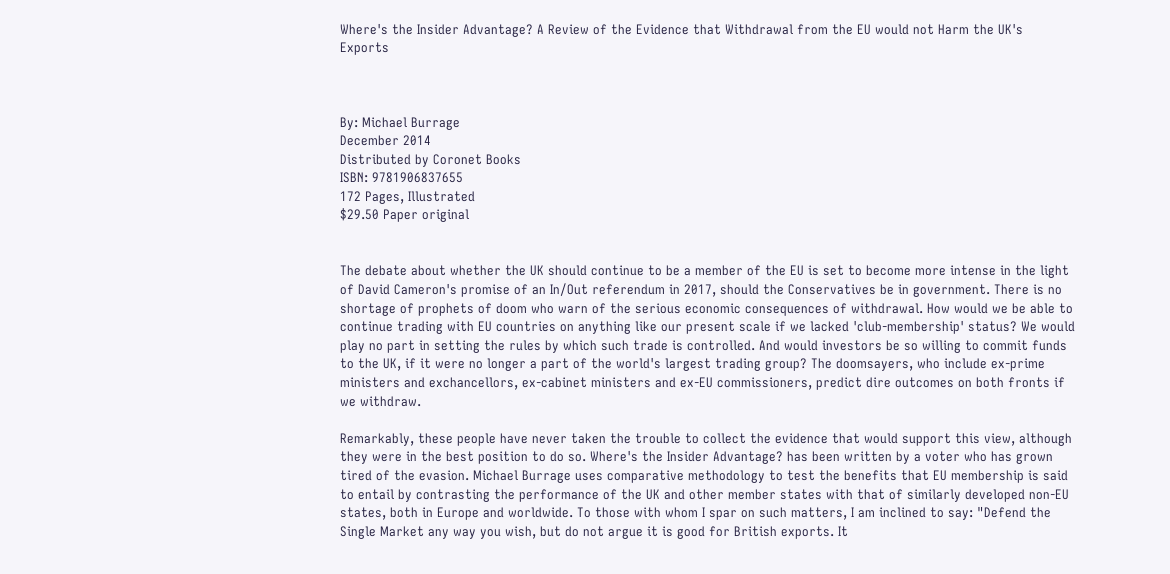Where's the Insider Advantage? A Review of the Evidence that Withdrawal from the EU would not Harm the UK's Exports



By: Michael Burrage
December 2014
Distributed by Coronet Books
ISBN: 9781906837655
172 Pages, Illustrated
$29.50 Paper original


The debate about whether the UK should continue to be a member of the EU is set to become more intense in the light of David Cameron's promise of an In/Out referendum in 2017, should the Conservatives be in government. There is no shortage of prophets of doom who warn of the serious economic consequences of withdrawal. How would we be able to continue trading with EU countries on anything like our present scale if we lacked 'club-membership' status? We would play no part in setting the rules by which such trade is controlled. And would investors be so willing to commit funds to the UK, if it were no longer a part of the world's largest trading group? The doomsayers, who include ex-prime ministers and exchancellors, ex-cabinet ministers and ex-EU commissioners, predict dire outcomes on both fronts if we withdraw.

Remarkably, these people have never taken the trouble to collect the evidence that would support this view, although they were in the best position to do so. Where's the Insider Advantage? has been written by a voter who has grown tired of the evasion. Michael Burrage uses comparative methodology to test the benefits that EU membership is said to entail by contrasting the performance of the UK and other member states with that of similarly developed non-EU states, both in Europe and worldwide. To those with whom I spar on such matters, I am inclined to say: "Defend the Single Market any way you wish, but do not argue it is good for British exports. It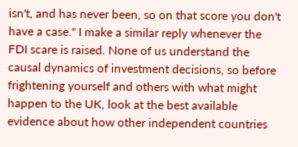isn't, and has never been, so on that score you don't have a case." I make a similar reply whenever the FDI scare is raised. None of us understand the causal dynamics of investment decisions, so before frightening yourself and others with what might happen to the UK, look at the best available evidence about how other independent countries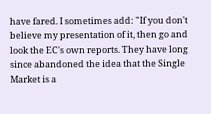have fared. I sometimes add: "If you don't believe my presentation of it, then go and look the EC's own reports. They have long since abandoned the idea that the Single Market is a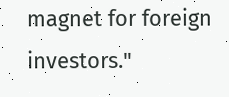magnet for foreign investors."